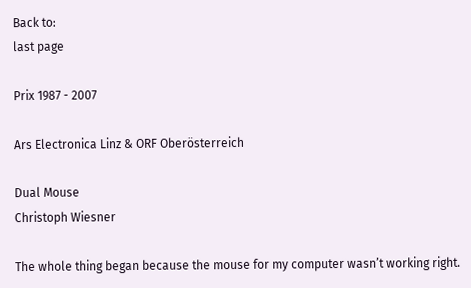Back to:
last page

Prix 1987 - 2007

Ars Electronica Linz & ORF Oberösterreich

Dual Mouse
Christoph Wiesner

The whole thing began because the mouse for my computer wasn’t working right.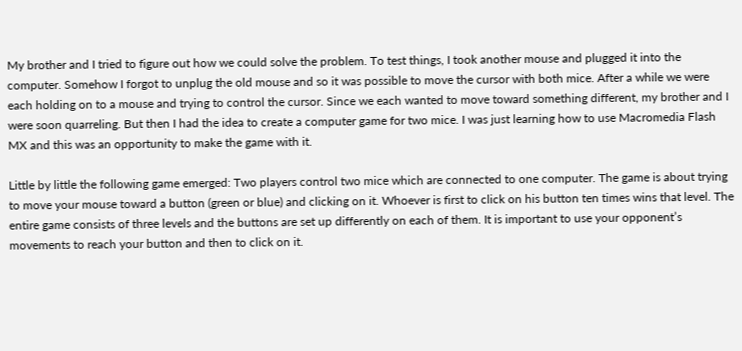My brother and I tried to figure out how we could solve the problem. To test things, I took another mouse and plugged it into the computer. Somehow I forgot to unplug the old mouse and so it was possible to move the cursor with both mice. After a while we were each holding on to a mouse and trying to control the cursor. Since we each wanted to move toward something different, my brother and I were soon quarreling. But then I had the idea to create a computer game for two mice. I was just learning how to use Macromedia Flash MX and this was an opportunity to make the game with it.

Little by little the following game emerged: Two players control two mice which are connected to one computer. The game is about trying to move your mouse toward a button (green or blue) and clicking on it. Whoever is first to click on his button ten times wins that level. The entire game consists of three levels and the buttons are set up differently on each of them. It is important to use your opponent’s movements to reach your button and then to click on it.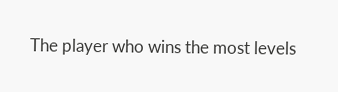The player who wins the most levels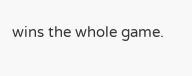wins the whole game.